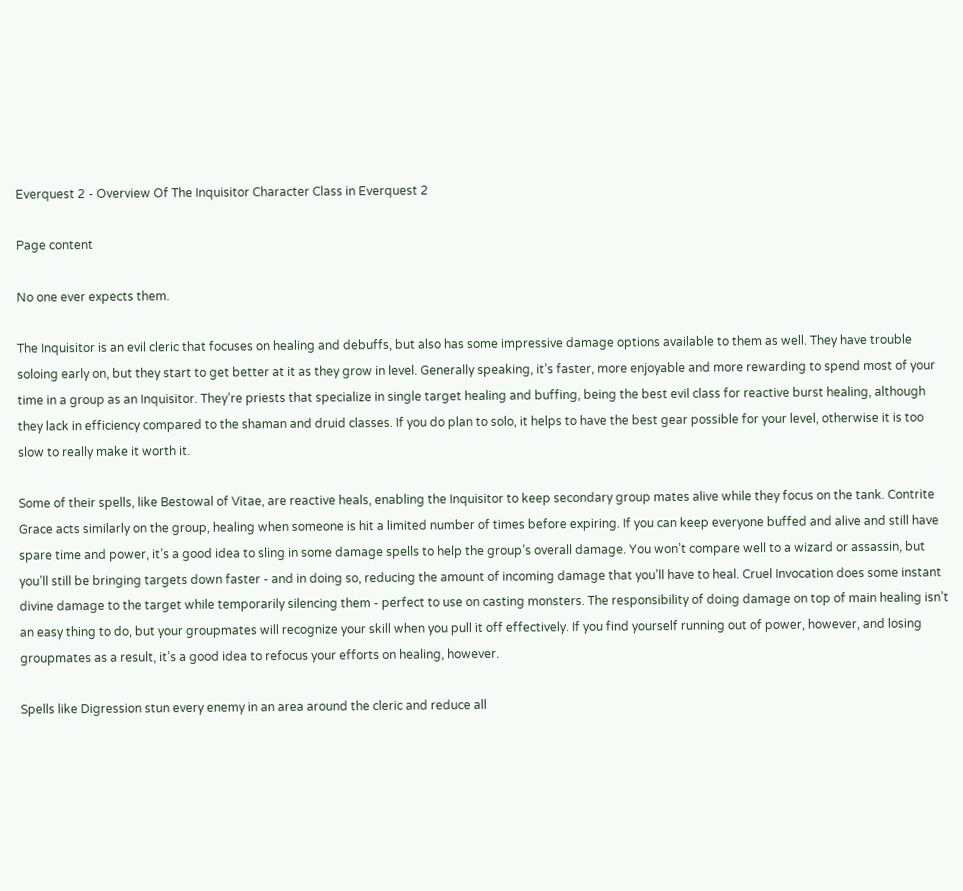Everquest 2 - Overview Of The Inquisitor Character Class in Everquest 2

Page content

No one ever expects them.

The Inquisitor is an evil cleric that focuses on healing and debuffs, but also has some impressive damage options available to them as well. They have trouble soloing early on, but they start to get better at it as they grow in level. Generally speaking, it’s faster, more enjoyable and more rewarding to spend most of your time in a group as an Inquisitor. They’re priests that specialize in single target healing and buffing, being the best evil class for reactive burst healing, although they lack in efficiency compared to the shaman and druid classes. If you do plan to solo, it helps to have the best gear possible for your level, otherwise it is too slow to really make it worth it.

Some of their spells, like Bestowal of Vitae, are reactive heals, enabling the Inquisitor to keep secondary group mates alive while they focus on the tank. Contrite Grace acts similarly on the group, healing when someone is hit a limited number of times before expiring. If you can keep everyone buffed and alive and still have spare time and power, it’s a good idea to sling in some damage spells to help the group’s overall damage. You won’t compare well to a wizard or assassin, but you’ll still be bringing targets down faster - and in doing so, reducing the amount of incoming damage that you’ll have to heal. Cruel Invocation does some instant divine damage to the target while temporarily silencing them - perfect to use on casting monsters. The responsibility of doing damage on top of main healing isn’t an easy thing to do, but your groupmates will recognize your skill when you pull it off effectively. If you find yourself running out of power, however, and losing groupmates as a result, it’s a good idea to refocus your efforts on healing, however.

Spells like Digression stun every enemy in an area around the cleric and reduce all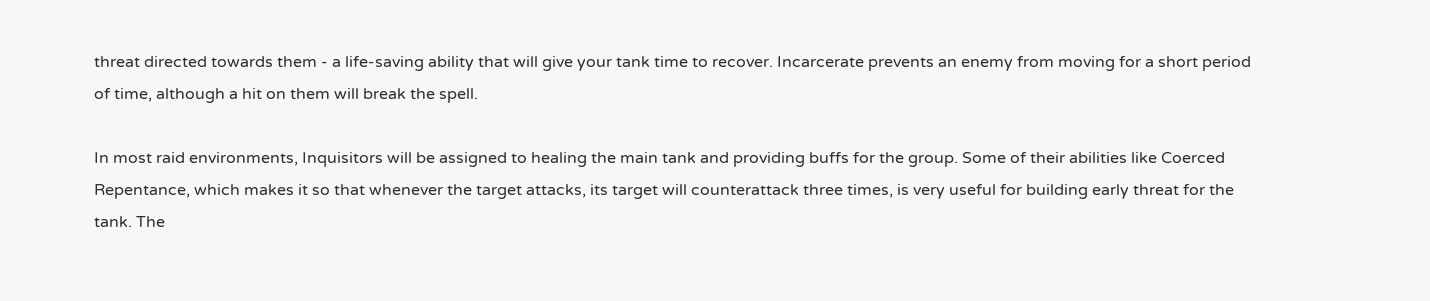threat directed towards them - a life-saving ability that will give your tank time to recover. Incarcerate prevents an enemy from moving for a short period of time, although a hit on them will break the spell.

In most raid environments, Inquisitors will be assigned to healing the main tank and providing buffs for the group. Some of their abilities like Coerced Repentance, which makes it so that whenever the target attacks, its target will counterattack three times, is very useful for building early threat for the tank. The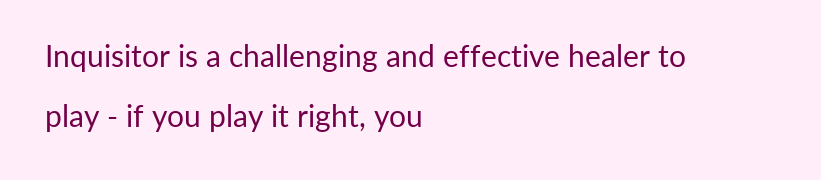Inquisitor is a challenging and effective healer to play - if you play it right, you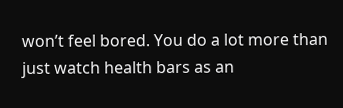won’t feel bored. You do a lot more than just watch health bars as an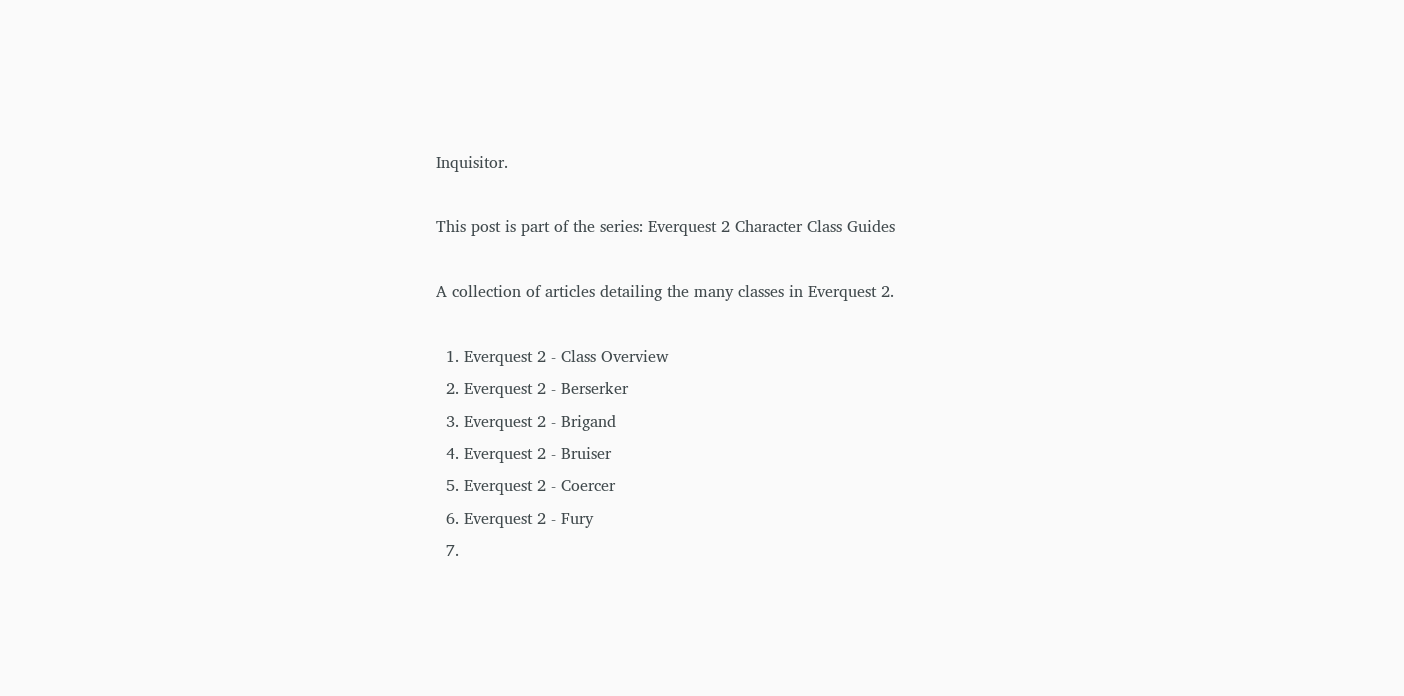Inquisitor.

This post is part of the series: Everquest 2 Character Class Guides

A collection of articles detailing the many classes in Everquest 2.

  1. Everquest 2 - Class Overview
  2. Everquest 2 - Berserker
  3. Everquest 2 - Brigand
  4. Everquest 2 - Bruiser
  5. Everquest 2 - Coercer
  6. Everquest 2 - Fury
  7.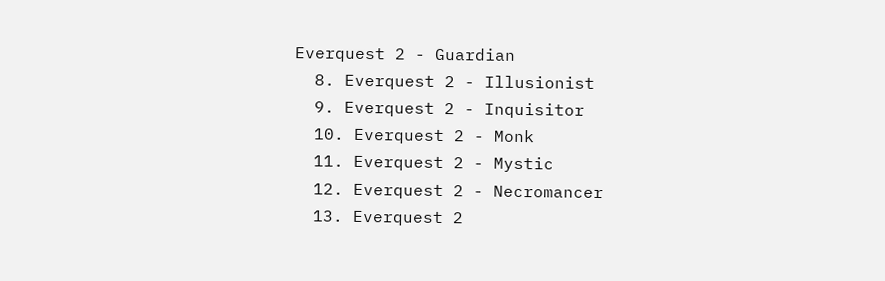Everquest 2 - Guardian
  8. Everquest 2 - Illusionist
  9. Everquest 2 - Inquisitor
  10. Everquest 2 - Monk
  11. Everquest 2 - Mystic
  12. Everquest 2 - Necromancer
  13. Everquest 2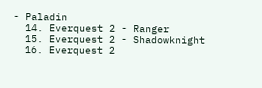- Paladin
  14. Everquest 2 - Ranger
  15. Everquest 2 - Shadowknight
  16. Everquest 2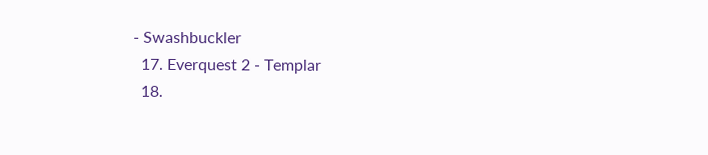- Swashbuckler
  17. Everquest 2 - Templar
  18.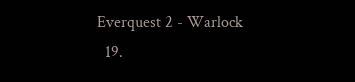Everquest 2 - Warlock
  19.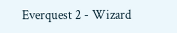Everquest 2 - Wizard